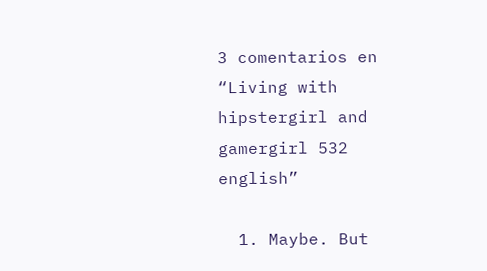3 comentarios en “Living with hipstergirl and gamergirl 532 english”

  1. Maybe. But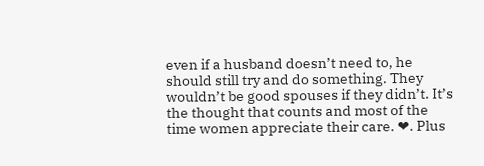even if a husband doesn’t need to, he should still try and do something. They wouldn’t be good spouses if they didn’t. It’s the thought that counts and most of the time women appreciate their care. ❤. Plus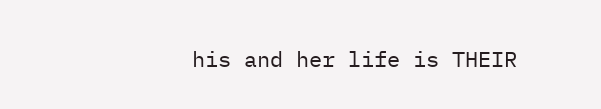his and her life is THEIR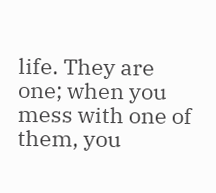life. They are one; when you mess with one of them, you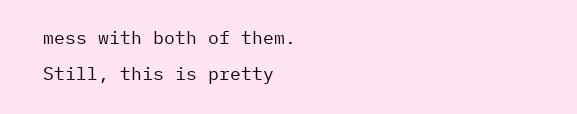mess with both of them. Still, this is pretty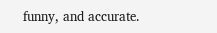funny, and accurate.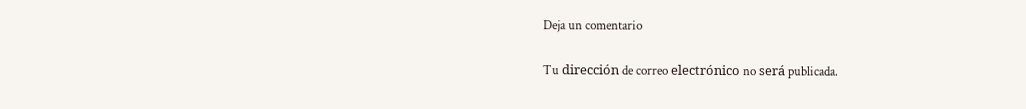Deja un comentario

Tu dirección de correo electrónico no será publicada.